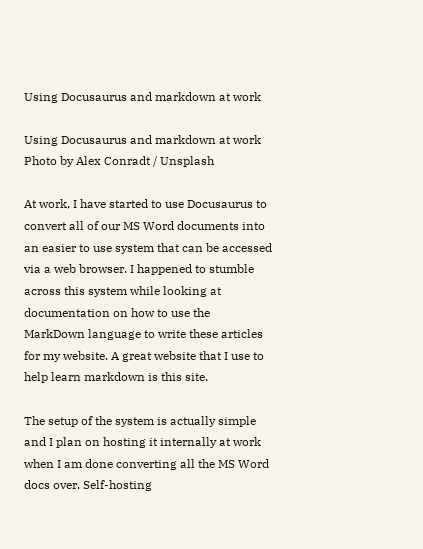Using Docusaurus and markdown at work

Using Docusaurus and markdown at work
Photo by Alex Conradt / Unsplash

At work, I have started to use Docusaurus to convert all of our MS Word documents into an easier to use system that can be accessed via a web browser. I happened to stumble across this system while looking at documentation on how to use the MarkDown language to write these articles for my website. A great website that I use to help learn markdown is this site.

The setup of the system is actually simple and I plan on hosting it internally at work when I am done converting all the MS Word docs over. Self-hosting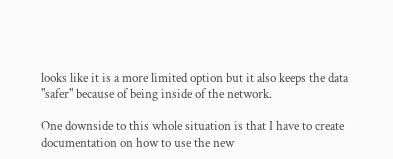looks like it is a more limited option but it also keeps the data "safer" because of being inside of the network.

One downside to this whole situation is that I have to create documentation on how to use the new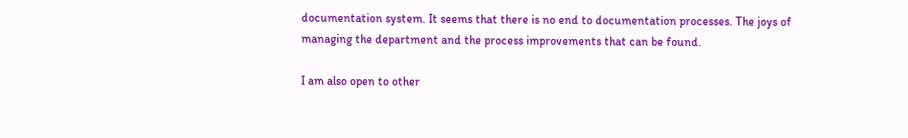documentation system. It seems that there is no end to documentation processes. The joys of managing the department and the process improvements that can be found.

I am also open to other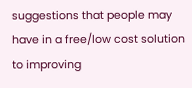suggestions that people may have in a free/low cost solution to improving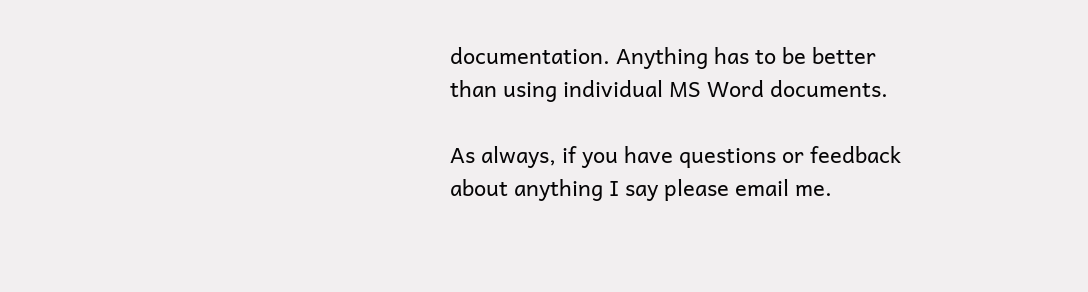documentation. Anything has to be better than using individual MS Word documents.

As always, if you have questions or feedback about anything I say please email me.